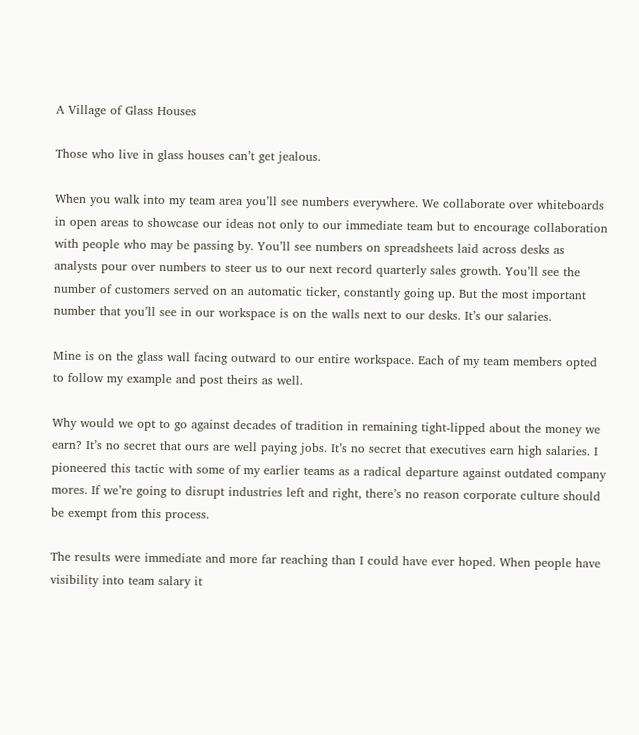A Village of Glass Houses

Those who live in glass houses can’t get jealous.

When you walk into my team area you’ll see numbers everywhere. We collaborate over whiteboards in open areas to showcase our ideas not only to our immediate team but to encourage collaboration with people who may be passing by. You’ll see numbers on spreadsheets laid across desks as analysts pour over numbers to steer us to our next record quarterly sales growth. You’ll see the number of customers served on an automatic ticker, constantly going up. But the most important number that you’ll see in our workspace is on the walls next to our desks. It’s our salaries.

Mine is on the glass wall facing outward to our entire workspace. Each of my team members opted to follow my example and post theirs as well.

Why would we opt to go against decades of tradition in remaining tight-lipped about the money we earn? It’s no secret that ours are well paying jobs. It’s no secret that executives earn high salaries. I pioneered this tactic with some of my earlier teams as a radical departure against outdated company mores. If we’re going to disrupt industries left and right, there’s no reason corporate culture should be exempt from this process.

The results were immediate and more far reaching than I could have ever hoped. When people have visibility into team salary it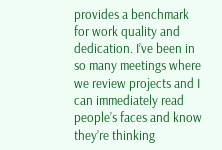provides a benchmark for work quality and dedication. I’ve been in so many meetings where we review projects and I can immediately read people’s faces and know they’re thinking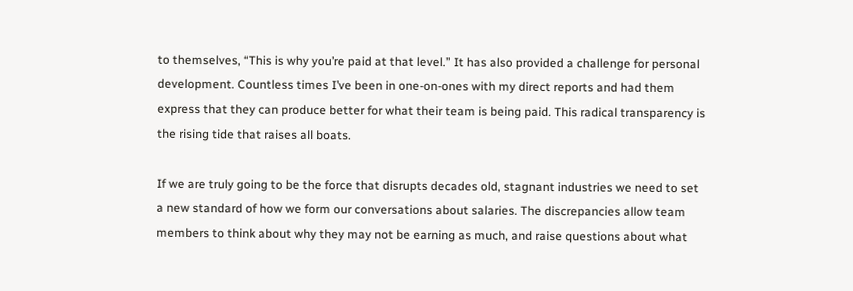to themselves, “This is why you’re paid at that level.” It has also provided a challenge for personal development. Countless times I’ve been in one-on-ones with my direct reports and had them express that they can produce better for what their team is being paid. This radical transparency is the rising tide that raises all boats.

If we are truly going to be the force that disrupts decades old, stagnant industries we need to set a new standard of how we form our conversations about salaries. The discrepancies allow team members to think about why they may not be earning as much, and raise questions about what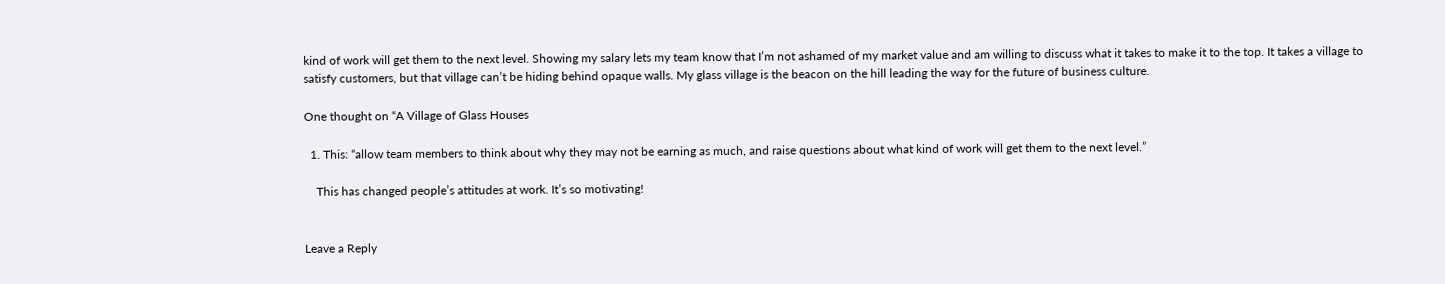kind of work will get them to the next level. Showing my salary lets my team know that I’m not ashamed of my market value and am willing to discuss what it takes to make it to the top. It takes a village to satisfy customers, but that village can’t be hiding behind opaque walls. My glass village is the beacon on the hill leading the way for the future of business culture.

One thought on “A Village of Glass Houses

  1. This: “allow team members to think about why they may not be earning as much, and raise questions about what kind of work will get them to the next level.”

    This has changed people’s attitudes at work. It’s so motivating!


Leave a Reply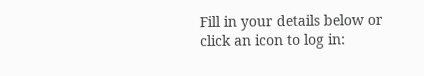Fill in your details below or click an icon to log in: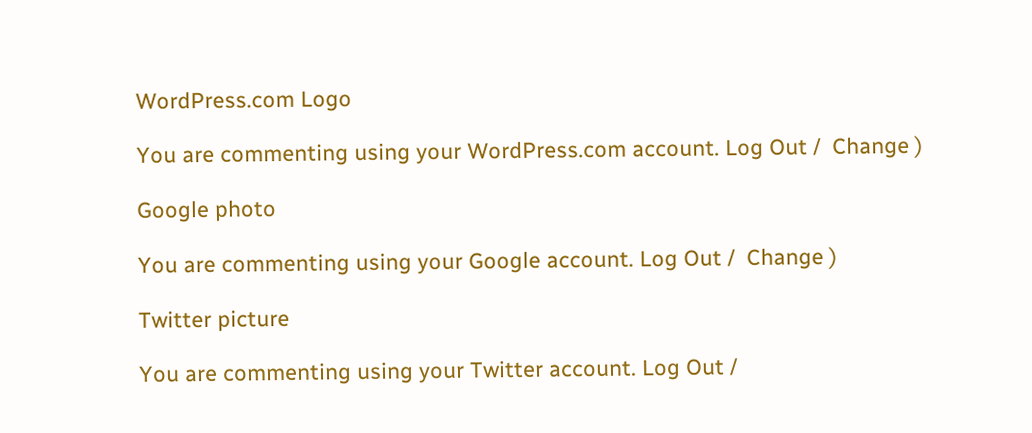WordPress.com Logo

You are commenting using your WordPress.com account. Log Out /  Change )

Google photo

You are commenting using your Google account. Log Out /  Change )

Twitter picture

You are commenting using your Twitter account. Log Out /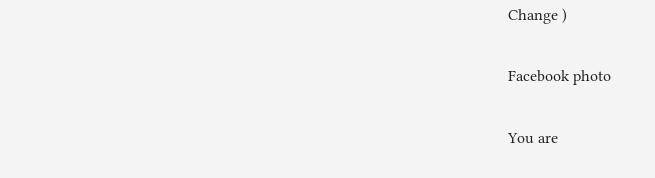Change )

Facebook photo

You are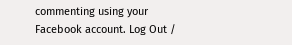commenting using your Facebook account. Log Out /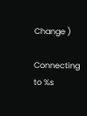Change )

Connecting to %s